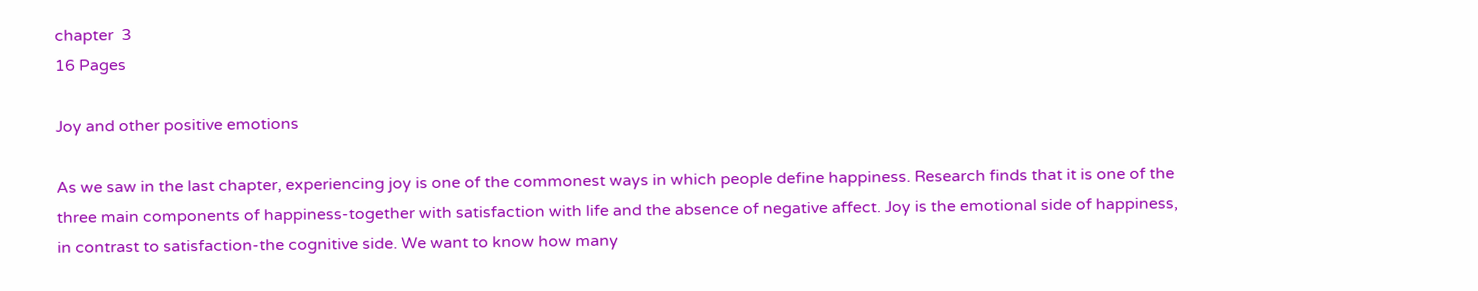chapter  3
16 Pages

Joy and other positive emotions

As we saw in the last chapter, experiencing joy is one of the commonest ways in which people define happiness. Research finds that it is one of the three main components of happiness-together with satisfaction with life and the absence of negative affect. Joy is the emotional side of happiness, in contrast to satisfaction-the cognitive side. We want to know how many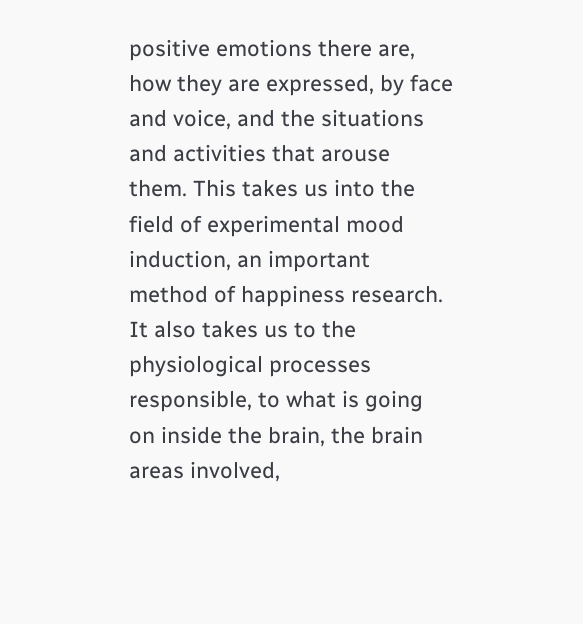positive emotions there are, how they are expressed, by face and voice, and the situations and activities that arouse them. This takes us into the field of experimental mood induction, an important method of happiness research. It also takes us to the physiological processes responsible, to what is going on inside the brain, the brain areas involved,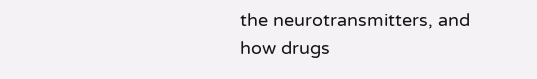the neurotransmitters, and how drugs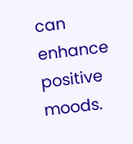can enhance positive moods.